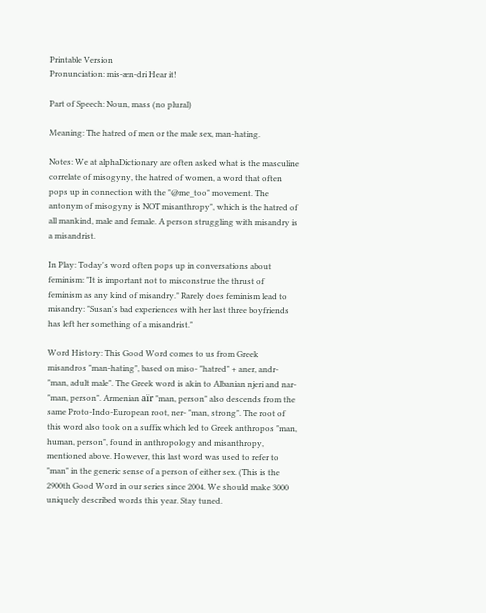Printable Version
Pronunciation: mis-æn-dri Hear it!

Part of Speech: Noun, mass (no plural)

Meaning: The hatred of men or the male sex, man-hating.

Notes: We at alphaDictionary are often asked what is the masculine correlate of misogyny, the hatred of women, a word that often pops up in connection with the "@me_too" movement. The antonym of misogyny is NOT misanthropy", which is the hatred of all mankind, male and female. A person struggling with misandry is a misandrist.

In Play: Today's word often pops up in conversations about feminism: "It is important not to misconstrue the thrust of feminism as any kind of misandry." Rarely does feminism lead to misandry: "Susan's bad experiences with her last three boyfriends has left her something of a misandrist."

Word History: This Good Word comes to us from Greek misandros "man-hating", based on miso- "hatred" + aner, andr- "man, adult male". The Greek word is akin to Albanian njeri and nar- "man, person". Armenian aïr "man, person" also descends from the same Proto-Indo-European root, ner- "man, strong". The root of this word also took on a suffix which led to Greek anthropos "man, human, person", found in anthropology and misanthropy, mentioned above. However, this last word was used to refer to "man" in the generic sense of a person of either sex. (This is the 2900th Good Word in our series since 2004. We should make 3000 uniquely described words this year. Stay tuned.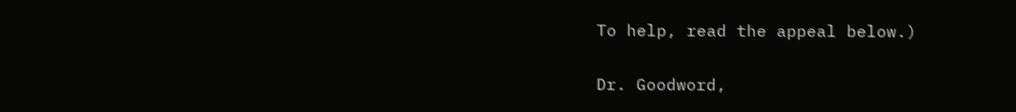To help, read the appeal below.)

Dr. Goodword,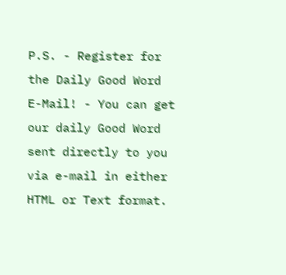P.S. - Register for the Daily Good Word E-Mail! - You can get our daily Good Word sent directly to you via e-mail in either HTML or Text format.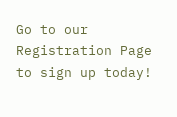Go to our Registration Page to sign up today!